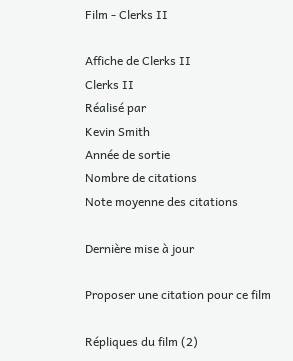Film - Clerks II

Affiche de Clerks II
Clerks II
Réalisé par
Kevin Smith
Année de sortie
Nombre de citations
Note moyenne des citations

Dernière mise à jour

Proposer une citation pour ce film

Répliques du film (2)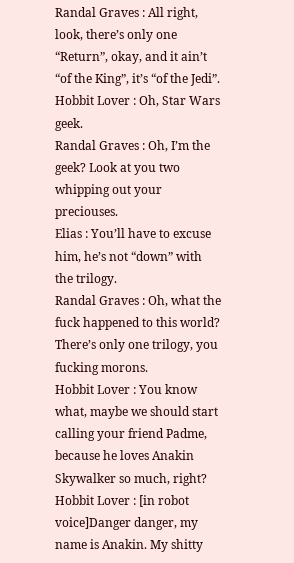Randal Graves : All right, look, there’s only one “Return”, okay, and it ain’t “of the King”, it’s “of the Jedi”.
Hobbit Lover : Oh, Star Wars geek.
Randal Graves : Oh, I’m the geek? Look at you two whipping out your preciouses.
Elias : You’ll have to excuse him, he’s not “down” with the trilogy.
Randal Graves : Oh, what the fuck happened to this world? There’s only one trilogy, you fucking morons.
Hobbit Lover : You know what, maybe we should start calling your friend Padme, because he loves Anakin Skywalker so much, right?
Hobbit Lover : [in robot voice]Danger danger, my name is Anakin. My shitty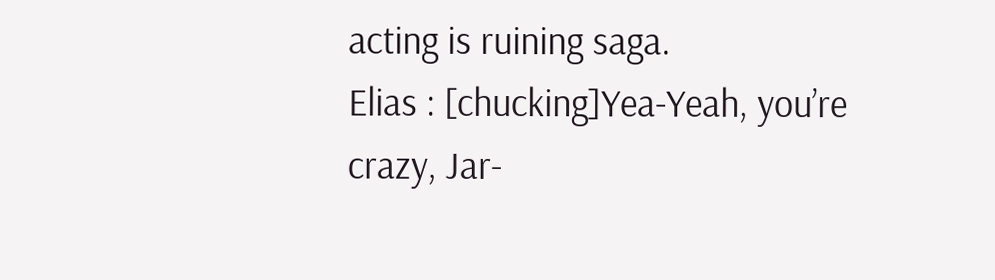acting is ruining saga.
Elias : [chucking]Yea-Yeah, you’re crazy, Jar-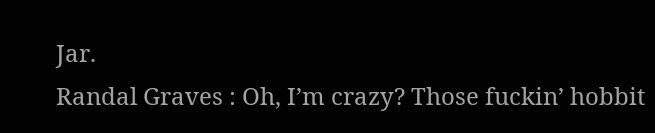Jar.
Randal Graves : Oh, I’m crazy? Those fuckin’ hobbit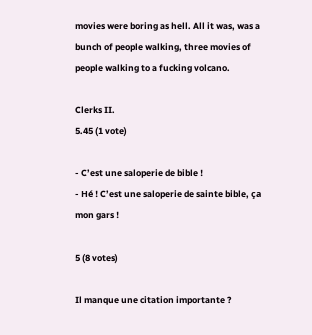movies were boring as hell. All it was, was a bunch of people walking, three movies of people walking to a fucking volcano.

Clerks II.
5.45 (1 vote)

- C’est une saloperie de bible !
- Hé ! C’est une saloperie de sainte bible, ça mon gars !

5 (8 votes)

Il manque une citation importante ?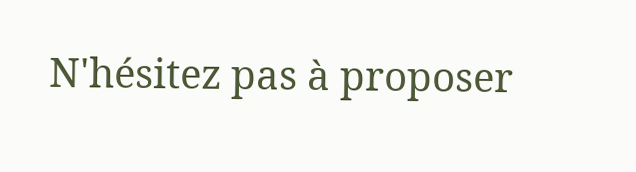N'hésitez pas à proposer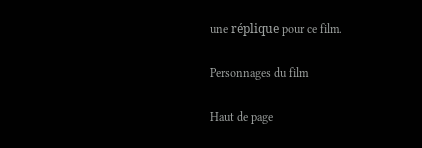une réplique pour ce film.

Personnages du film

Haut de page